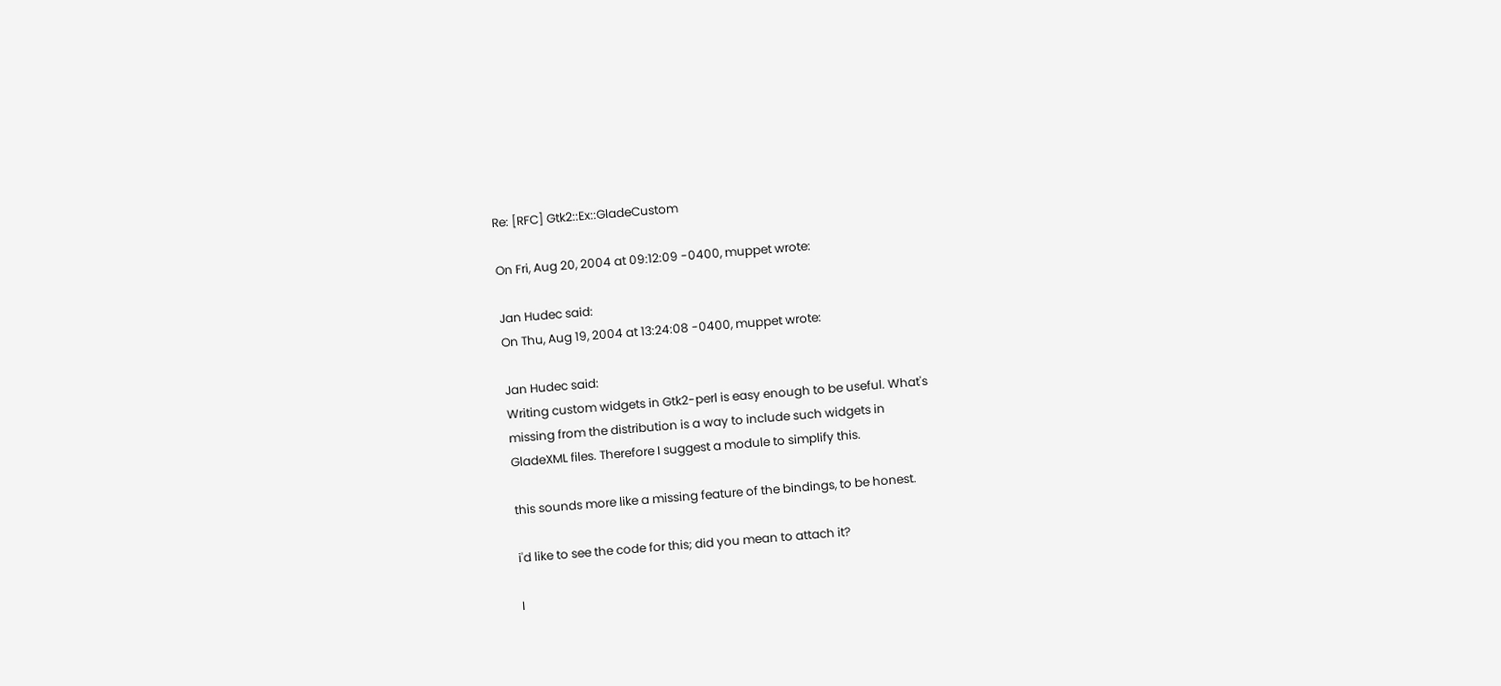Re: [RFC] Gtk2::Ex::GladeCustom

On Fri, Aug 20, 2004 at 09:12:09 -0400, muppet wrote:

Jan Hudec said:
On Thu, Aug 19, 2004 at 13:24:08 -0400, muppet wrote:

Jan Hudec said:
Writing custom widgets in Gtk2-perl is easy enough to be useful. What's
missing from the distribution is a way to include such widgets in
GladeXML files. Therefore I suggest a module to simplify this.

this sounds more like a missing feature of the bindings, to be honest.

i'd like to see the code for this; did you mean to attach it?

I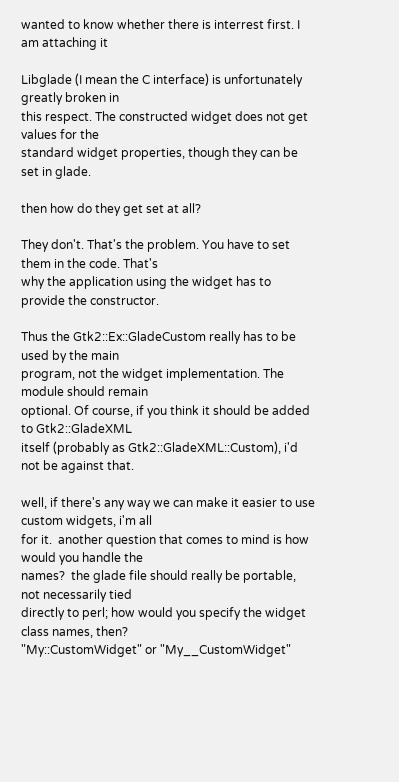wanted to know whether there is interrest first. I am attaching it

Libglade (I mean the C interface) is unfortunately greatly broken in
this respect. The constructed widget does not get values for the
standard widget properties, though they can be set in glade.

then how do they get set at all?

They don't. That's the problem. You have to set them in the code. That's
why the application using the widget has to provide the constructor.

Thus the Gtk2::Ex::GladeCustom really has to be used by the main
program, not the widget implementation. The module should remain
optional. Of course, if you think it should be added to Gtk2::GladeXML
itself (probably as Gtk2::GladeXML::Custom), i'd not be against that.

well, if there's any way we can make it easier to use custom widgets, i'm all
for it.  another question that comes to mind is how would you handle the
names?  the glade file should really be portable, not necessarily tied
directly to perl; how would you specify the widget class names, then?
"My::CustomWidget" or "My__CustomWidget"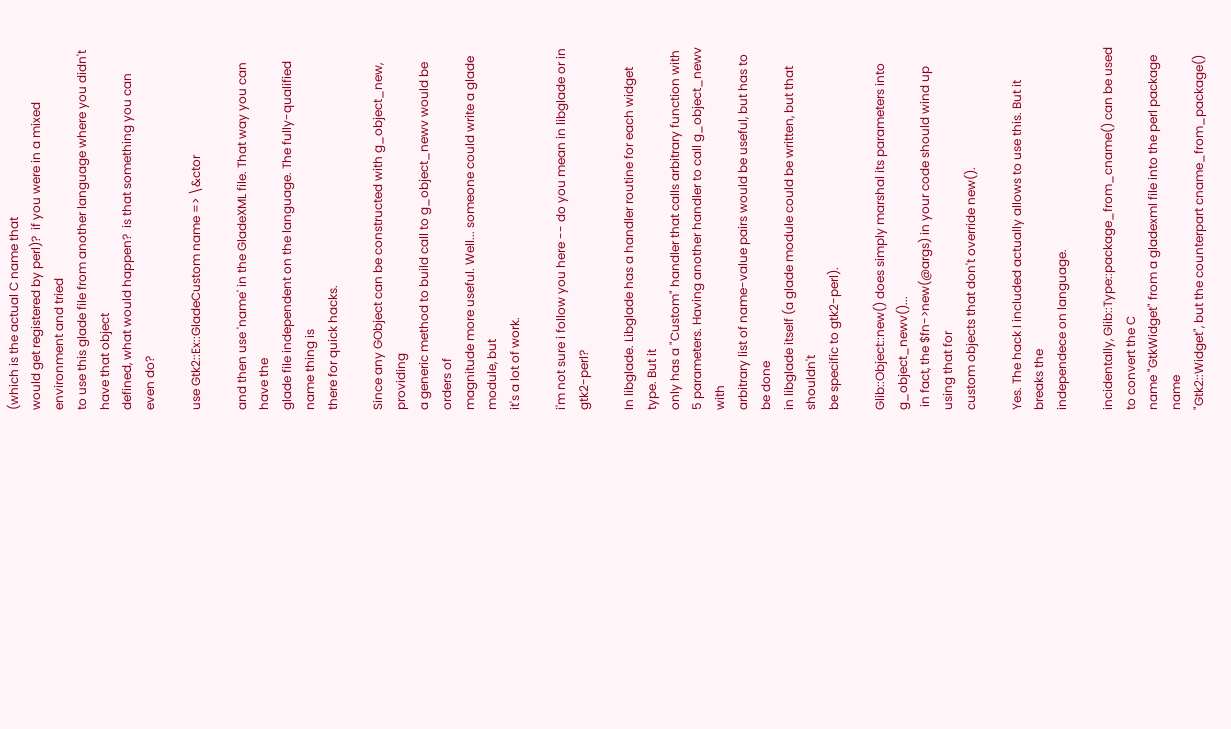(which is the actual C name that
would get registered by perl)?  if you were in a mixed environment and tried
to use this glade file from another language where you didn't have that object
defined, what would happen?  is that something you can even do?

use Gtk2::Ex::GladeCustom name => \&ctor

and then use 'name' in the GladeXML file. That way you can have the
glade file independent on the language. The fully-qualified name thing is
there for quick hacks.

Since any GObject can be constructed with g_object_new, providing
a generic method to build call to g_object_newv would be orders of
magnitude more useful. Well... someone could write a glade module, but
it's a lot of work.

i'm not sure i follow you here -- do you mean in libglade or in gtk2-perl?

In libglade. Libglade has a handler routine for each widget type. But it
only has a "Custom" handler that calls arbitrary function with
5 parameters. Having another handler to call g_object_newv with
arbitrary list of name-value pairs would be useful, but has to be done
in libglade itself (a glade module could be written, but that shouldn't
be specific to gtk2-perl).

Glib::Object::new() does simply marshal its parameters into g_object_newv()...
 in fact, the $fn->new(@args) in your code should wind up using that for
custom objects that don't override new().

Yes. The hack I included actually allows to use this. But it breaks the
independece on language.

incidentally, Glib::Type::package_from_cname() can be used to convert the C
name "GtkWidget" from a gladexml file into the perl package name
"Gtk2::Widget", but the counterpart cname_from_package()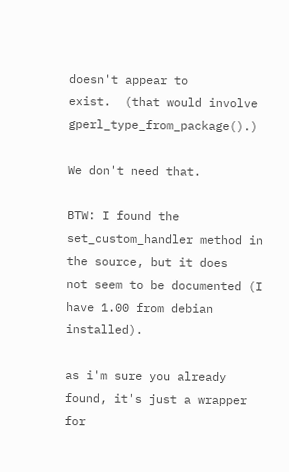doesn't appear to
exist.  (that would involve gperl_type_from_package().)

We don't need that.

BTW: I found the set_custom_handler method in the source, but it does
not seem to be documented (I have 1.00 from debian installed).

as i'm sure you already found, it's just a wrapper for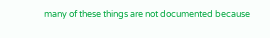many of these things are not documented because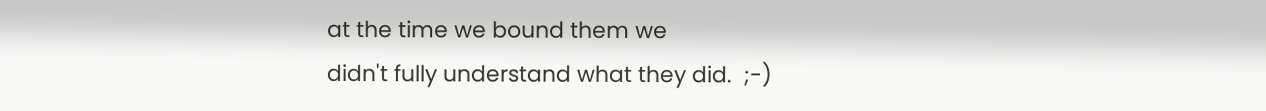at the time we bound them we
didn't fully understand what they did.  ;-)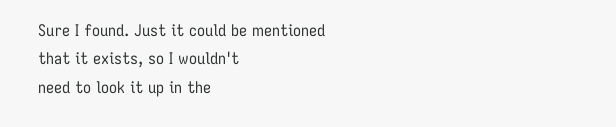Sure I found. Just it could be mentioned that it exists, so I wouldn't
need to look it up in the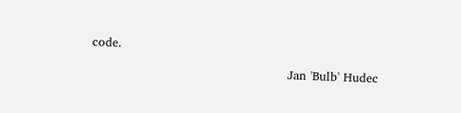code.

                                                 Jan 'Bulb' Hudec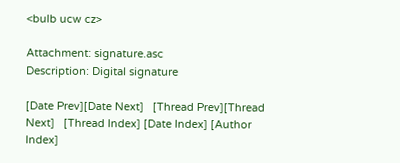<bulb ucw cz>

Attachment: signature.asc
Description: Digital signature

[Date Prev][Date Next]   [Thread Prev][Thread Next]   [Thread Index] [Date Index] [Author Index]